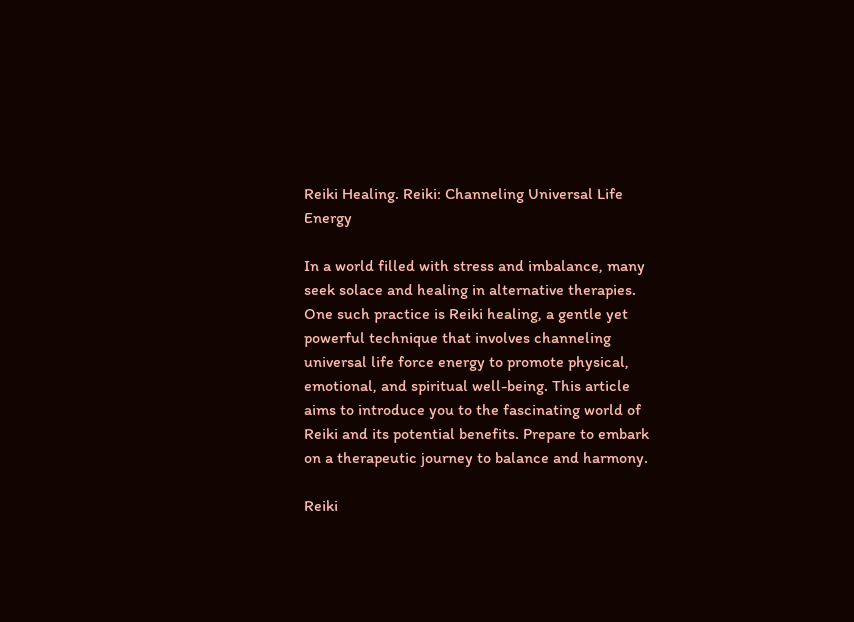Reiki Healing. Reiki: Channeling Universal Life Energy

In a world filled with stress and imbalance, many seek solace and healing in alternative therapies. One such practice is Reiki healing, a gentle yet powerful technique that involves channeling universal life force energy to promote physical, emotional, and spiritual well-being. This article aims to introduce you to the fascinating world of Reiki and its potential benefits. Prepare to embark on a therapeutic journey to balance and harmony.

Reiki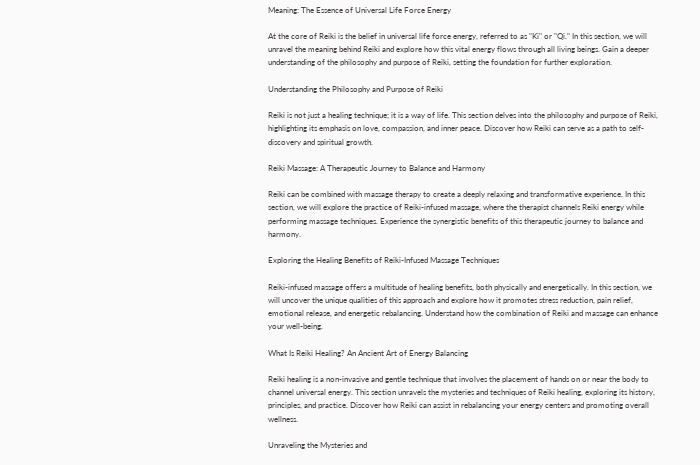Meaning: The Essence of Universal Life Force Energy

At the core of Reiki is the belief in universal life force energy, referred to as "Ki" or "Qi." In this section, we will unravel the meaning behind Reiki and explore how this vital energy flows through all living beings. Gain a deeper understanding of the philosophy and purpose of Reiki, setting the foundation for further exploration.

Understanding the Philosophy and Purpose of Reiki

Reiki is not just a healing technique; it is a way of life. This section delves into the philosophy and purpose of Reiki, highlighting its emphasis on love, compassion, and inner peace. Discover how Reiki can serve as a path to self-discovery and spiritual growth.

Reiki Massage: A Therapeutic Journey to Balance and Harmony

Reiki can be combined with massage therapy to create a deeply relaxing and transformative experience. In this section, we will explore the practice of Reiki-infused massage, where the therapist channels Reiki energy while performing massage techniques. Experience the synergistic benefits of this therapeutic journey to balance and harmony.

Exploring the Healing Benefits of Reiki-Infused Massage Techniques

Reiki-infused massage offers a multitude of healing benefits, both physically and energetically. In this section, we will uncover the unique qualities of this approach and explore how it promotes stress reduction, pain relief, emotional release, and energetic rebalancing. Understand how the combination of Reiki and massage can enhance your well-being.

What Is Reiki Healing? An Ancient Art of Energy Balancing

Reiki healing is a non-invasive and gentle technique that involves the placement of hands on or near the body to channel universal energy. This section unravels the mysteries and techniques of Reiki healing, exploring its history, principles, and practice. Discover how Reiki can assist in rebalancing your energy centers and promoting overall wellness.

Unraveling the Mysteries and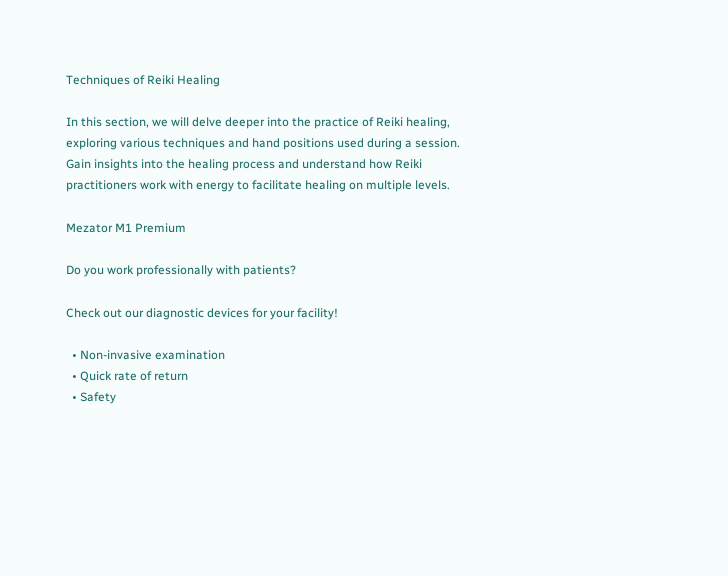Techniques of Reiki Healing

In this section, we will delve deeper into the practice of Reiki healing, exploring various techniques and hand positions used during a session. Gain insights into the healing process and understand how Reiki practitioners work with energy to facilitate healing on multiple levels.

Mezator M1 Premium

Do you work professionally with patients?

Check out our diagnostic devices for your facility!

  • Non-invasive examination
  • Quick rate of return
  • Safety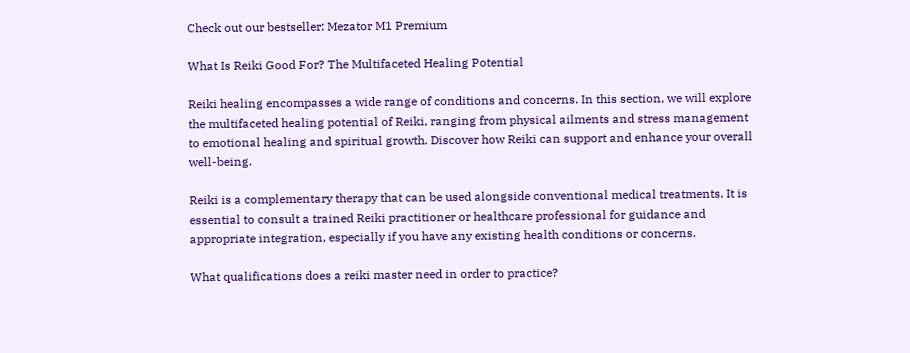Check out our bestseller: Mezator M1 Premium

What Is Reiki Good For? The Multifaceted Healing Potential

Reiki healing encompasses a wide range of conditions and concerns. In this section, we will explore the multifaceted healing potential of Reiki, ranging from physical ailments and stress management to emotional healing and spiritual growth. Discover how Reiki can support and enhance your overall well-being.

Reiki is a complementary therapy that can be used alongside conventional medical treatments. It is essential to consult a trained Reiki practitioner or healthcare professional for guidance and appropriate integration, especially if you have any existing health conditions or concerns.

What qualifications does a reiki master need in order to practice?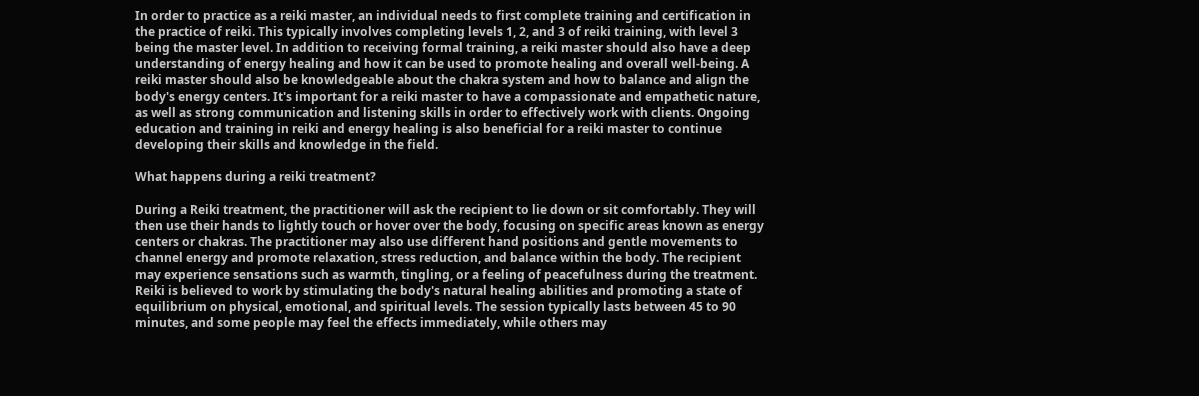In order to practice as a reiki master, an individual needs to first complete training and certification in the practice of reiki. This typically involves completing levels 1, 2, and 3 of reiki training, with level 3 being the master level. In addition to receiving formal training, a reiki master should also have a deep understanding of energy healing and how it can be used to promote healing and overall well-being. A reiki master should also be knowledgeable about the chakra system and how to balance and align the body's energy centers. It's important for a reiki master to have a compassionate and empathetic nature, as well as strong communication and listening skills in order to effectively work with clients. Ongoing education and training in reiki and energy healing is also beneficial for a reiki master to continue developing their skills and knowledge in the field.

What happens during a reiki treatment?

During a Reiki treatment, the practitioner will ask the recipient to lie down or sit comfortably. They will then use their hands to lightly touch or hover over the body, focusing on specific areas known as energy centers or chakras. The practitioner may also use different hand positions and gentle movements to channel energy and promote relaxation, stress reduction, and balance within the body. The recipient may experience sensations such as warmth, tingling, or a feeling of peacefulness during the treatment. Reiki is believed to work by stimulating the body's natural healing abilities and promoting a state of equilibrium on physical, emotional, and spiritual levels. The session typically lasts between 45 to 90 minutes, and some people may feel the effects immediately, while others may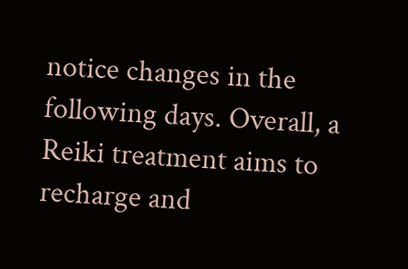notice changes in the following days. Overall, a Reiki treatment aims to recharge and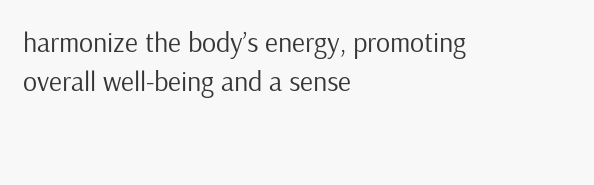harmonize the body’s energy, promoting overall well-being and a sense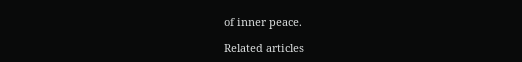of inner peace.

Related articles